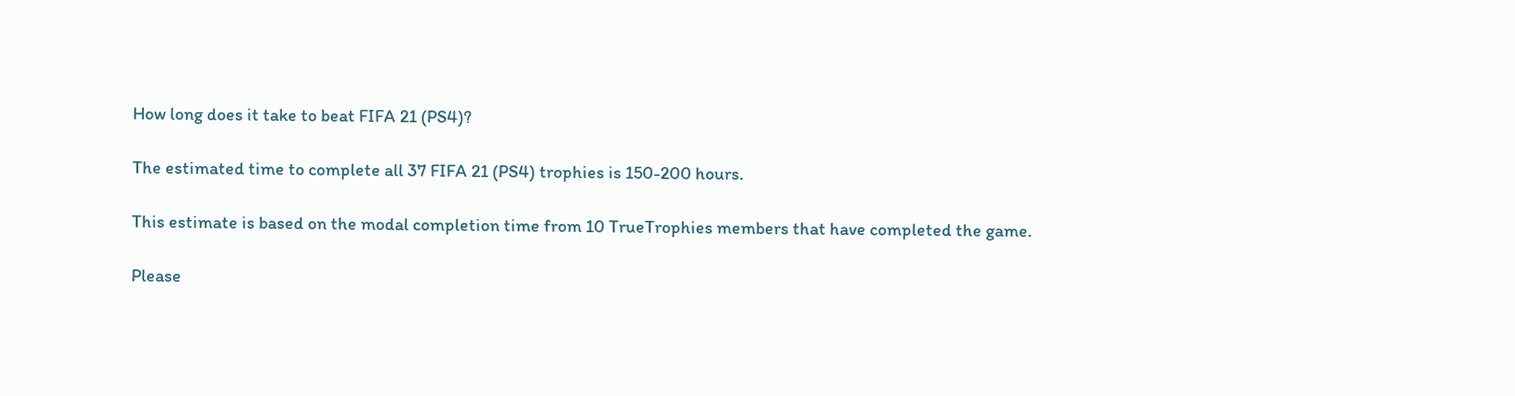How long does it take to beat FIFA 21 (PS4)?

The estimated time to complete all 37 FIFA 21 (PS4) trophies is 150-200 hours.

This estimate is based on the modal completion time from 10 TrueTrophies members that have completed the game.

Please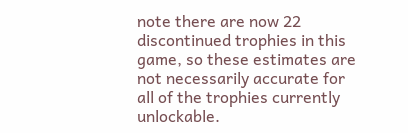note there are now 22 discontinued trophies in this game, so these estimates are not necessarily accurate for all of the trophies currently unlockable.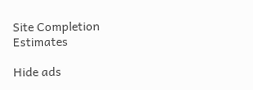Site Completion Estimates

Hide ads